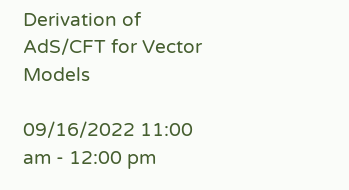Derivation of AdS/CFT for Vector Models

09/16/2022 11:00 am - 12:00 pm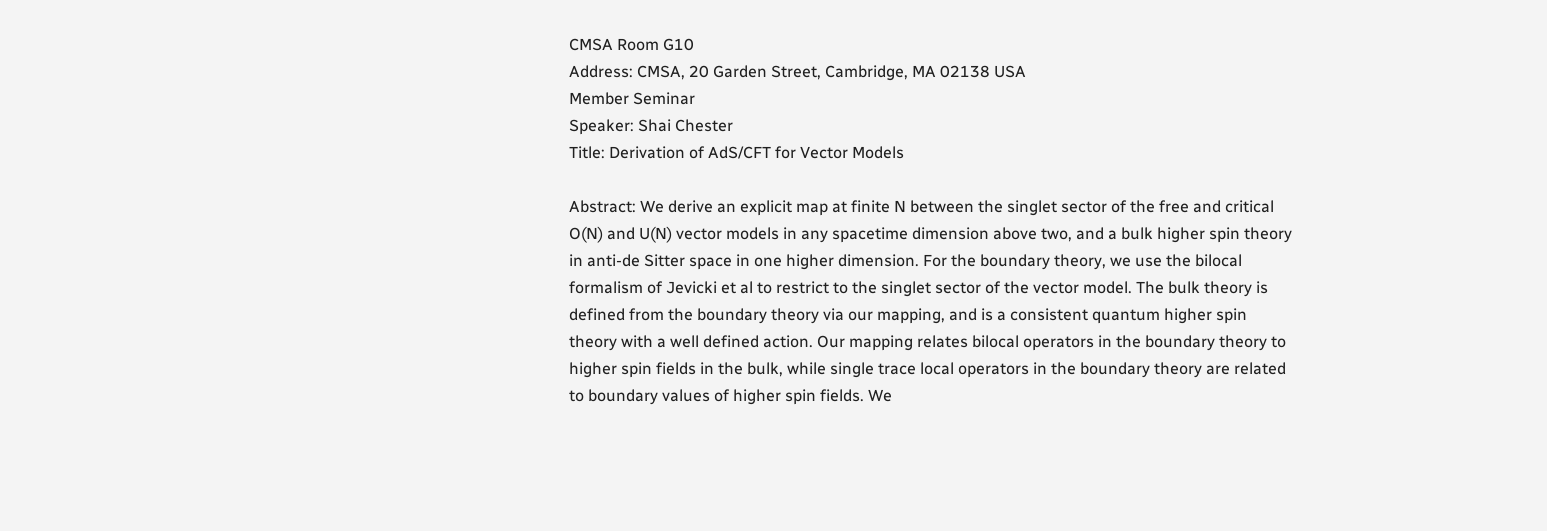CMSA Room G10
Address: CMSA, 20 Garden Street, Cambridge, MA 02138 USA
Member Seminar
Speaker: Shai Chester
Title: Derivation of AdS/CFT for Vector Models

Abstract: We derive an explicit map at finite N between the singlet sector of the free and critical O(N) and U(N) vector models in any spacetime dimension above two, and a bulk higher spin theory in anti-de Sitter space in one higher dimension. For the boundary theory, we use the bilocal formalism of Jevicki et al to restrict to the singlet sector of the vector model. The bulk theory is defined from the boundary theory via our mapping, and is a consistent quantum higher spin theory with a well defined action. Our mapping relates bilocal operators in the boundary theory to higher spin fields in the bulk, while single trace local operators in the boundary theory are related to boundary values of higher spin fields. We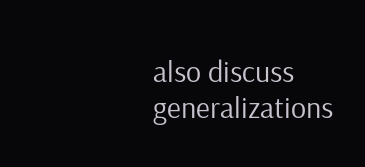also discuss generalizations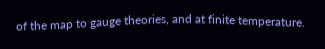of the map to gauge theories, and at finite temperature.